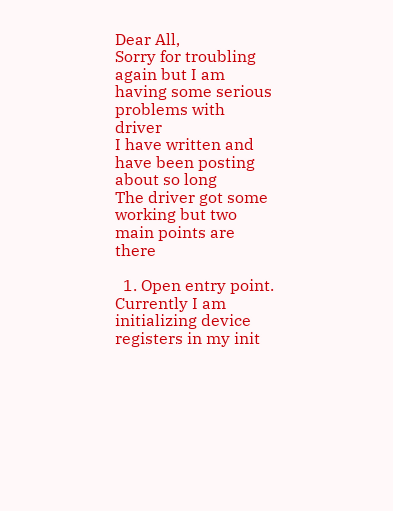Dear All,
Sorry for troubling again but I am having some serious problems with driver
I have written and have been posting about so long
The driver got some working but two main points are there

  1. Open entry point. Currently I am initializing device registers in my init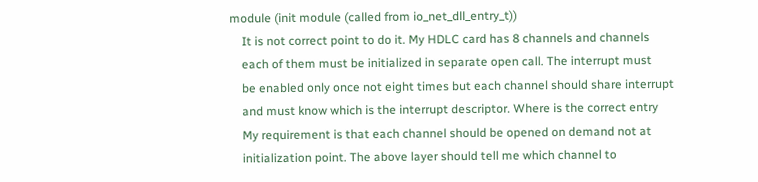module (init module (called from io_net_dll_entry_t))
    It is not correct point to do it. My HDLC card has 8 channels and channels
    each of them must be initialized in separate open call. The interrupt must
    be enabled only once not eight times but each channel should share interrupt
    and must know which is the interrupt descriptor. Where is the correct entry
    My requirement is that each channel should be opened on demand not at
    initialization point. The above layer should tell me which channel to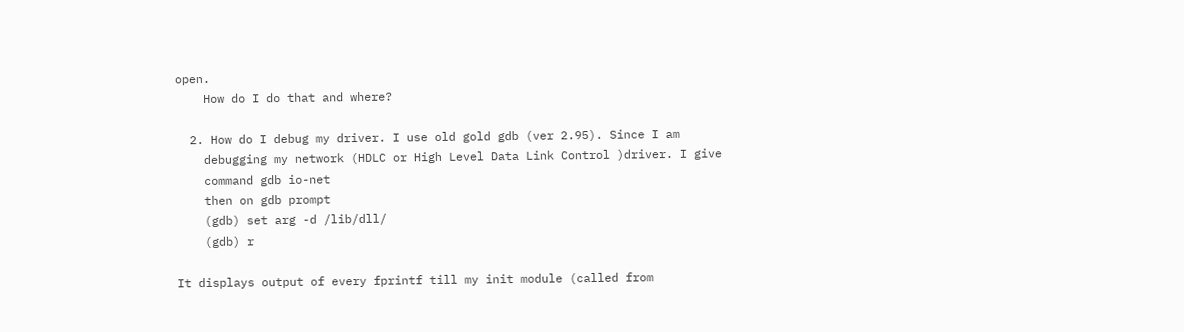open.
    How do I do that and where?

  2. How do I debug my driver. I use old gold gdb (ver 2.95). Since I am
    debugging my network (HDLC or High Level Data Link Control )driver. I give
    command gdb io-net
    then on gdb prompt
    (gdb) set arg -d /lib/dll/
    (gdb) r

It displays output of every fprintf till my init module (called from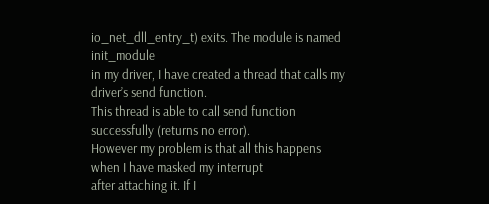io_net_dll_entry_t) exits. The module is named init_module
in my driver, I have created a thread that calls my driver’s send function.
This thread is able to call send function successfully (returns no error).
However my problem is that all this happens when I have masked my interrupt
after attaching it. If I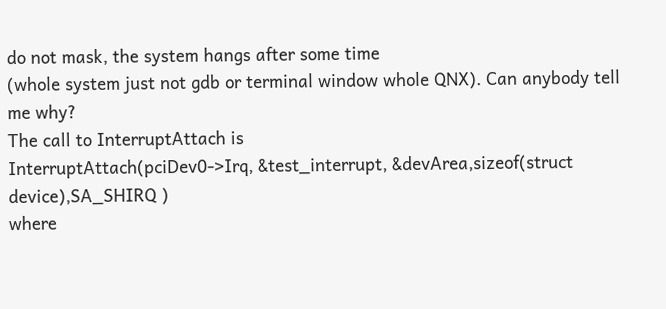do not mask, the system hangs after some time
(whole system just not gdb or terminal window whole QNX). Can anybody tell
me why?
The call to InterruptAttach is
InterruptAttach(pciDev0->Irq, &test_interrupt, &devArea,sizeof(struct
device),SA_SHIRQ )
where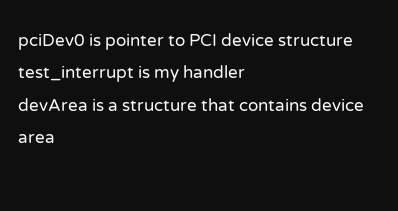pciDev0 is pointer to PCI device structure
test_interrupt is my handler
devArea is a structure that contains device area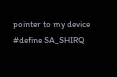pointer to my device
#define SA_SHIRQ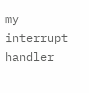my interrupt handler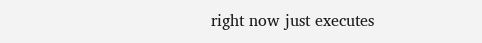right now just executes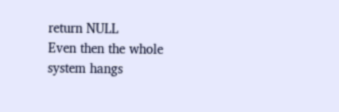return NULL
Even then the whole system hangs